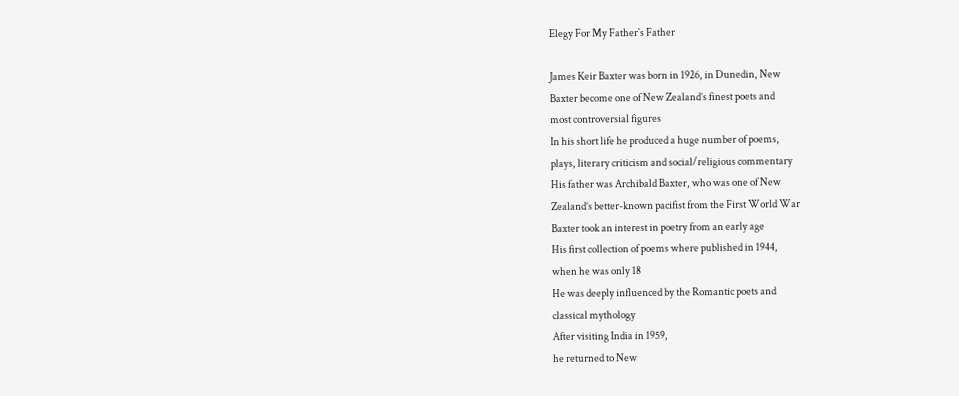Elegy For My Father`s Father

James Keir Baxter was born in 1926, in Dunedin, New
Baxter become one of New Zealand’s finest poets and
most controversial figures
In his short life he produced a huge number of poems,
plays, literary criticism and social/religious commentary
His father was Archibald Baxter, who was one of New
Zealand’s better-known pacifist from the First World War
Baxter took an interest in poetry from an early age
His first collection of poems where published in 1944,
when he was only 18
He was deeply influenced by the Romantic poets and
classical mythology
After visiting India in 1959,
he returned to New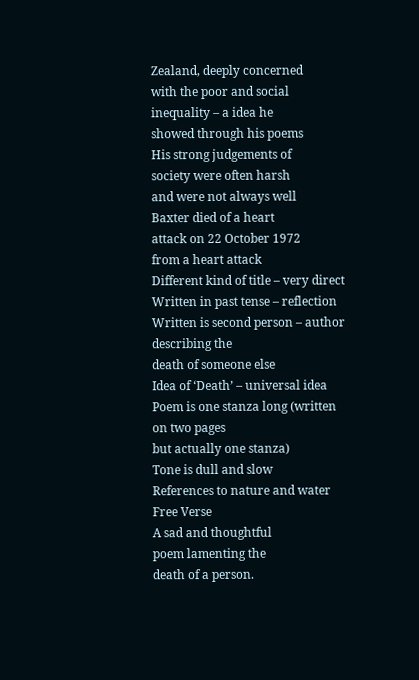Zealand, deeply concerned
with the poor and social
inequality – a idea he
showed through his poems
His strong judgements of
society were often harsh
and were not always well
Baxter died of a heart
attack on 22 October 1972
from a heart attack
Different kind of title – very direct
Written in past tense – reflection
Written is second person – author describing the
death of someone else
Idea of ‘Death’ – universal idea
Poem is one stanza long (written on two pages
but actually one stanza)
Tone is dull and slow
References to nature and water
Free Verse
A sad and thoughtful
poem lamenting the
death of a person.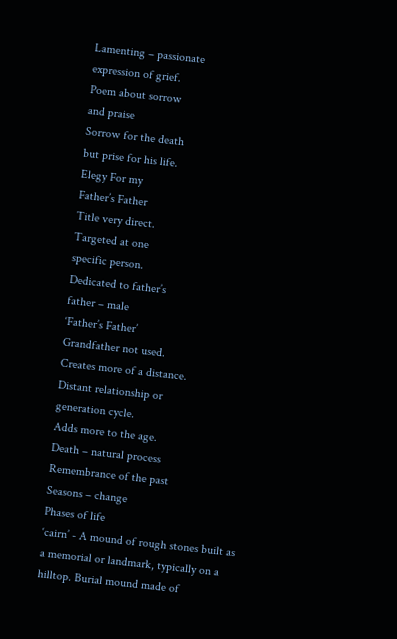Lamenting – passionate
expression of grief.
Poem about sorrow
and praise
Sorrow for the death
but prise for his life.
Elegy For my
Father’s Father
Title very direct.
Targeted at one
specific person.
Dedicated to father’s
father – male
‘Father’s Father’
Grandfather not used.
Creates more of a distance.
Distant relationship or
generation cycle.
Adds more to the age.
Death – natural process
Remembrance of the past
Seasons – change
Phases of life
‘cairn’ - A mound of rough stones built as
a memorial or landmark, typically on a
hilltop. Burial mound made of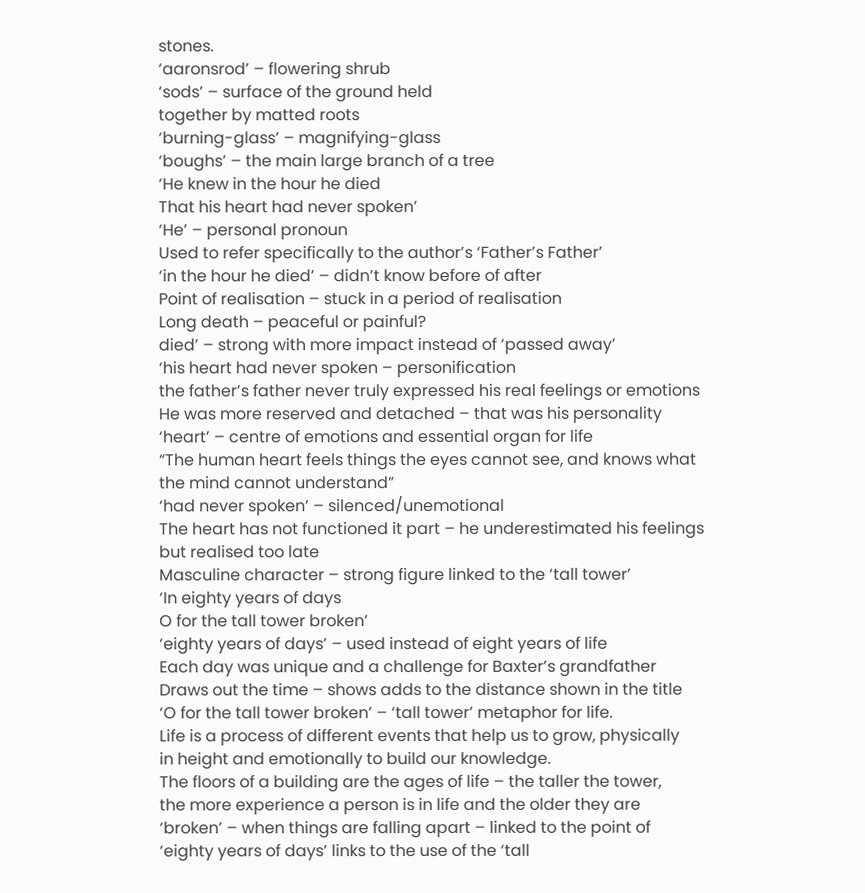stones.
‘aaronsrod’ – flowering shrub
‘sods’ – surface of the ground held
together by matted roots
‘burning-glass’ – magnifying-glass
‘boughs’ – the main large branch of a tree
‘He knew in the hour he died
That his heart had never spoken’
‘He’ – personal pronoun
Used to refer specifically to the author’s ‘Father’s Father’
‘in the hour he died’ – didn’t know before of after
Point of realisation – stuck in a period of realisation
Long death – peaceful or painful?
died’ – strong with more impact instead of ‘passed away’
‘his heart had never spoken – personification
the father’s father never truly expressed his real feelings or emotions
He was more reserved and detached – that was his personality
‘heart’ – centre of emotions and essential organ for life
“The human heart feels things the eyes cannot see, and knows what
the mind cannot understand”
‘had never spoken’ – silenced/unemotional
The heart has not functioned it part – he underestimated his feelings
but realised too late
Masculine character – strong figure linked to the ‘tall tower’
‘In eighty years of days
O for the tall tower broken’
‘eighty years of days’ – used instead of eight years of life
Each day was unique and a challenge for Baxter’s grandfather
Draws out the time – shows adds to the distance shown in the title
‘O for the tall tower broken’ – ‘tall tower’ metaphor for life.
Life is a process of different events that help us to grow, physically
in height and emotionally to build our knowledge.
The floors of a building are the ages of life – the taller the tower,
the more experience a person is in life and the older they are
‘broken’ – when things are falling apart – linked to the point of
‘eighty years of days’ links to the use of the ‘tall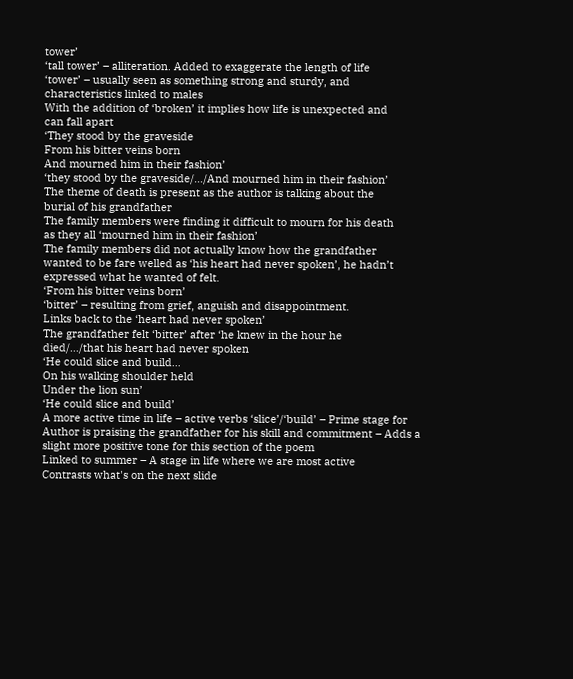tower’
‘tall tower’ – alliteration. Added to exaggerate the length of life
‘tower’ – usually seen as something strong and sturdy, and
characteristics linked to males
With the addition of ‘broken’ it implies how life is unexpected and
can fall apart
‘They stood by the graveside
From his bitter veins born
And mourned him in their fashion’
‘they stood by the graveside/…/And mourned him in their fashion’
The theme of death is present as the author is talking about the
burial of his grandfather
The family members were finding it difficult to mourn for his death
as they all ‘mourned him in their fashion’
The family members did not actually know how the grandfather
wanted to be fare welled as ‘his heart had never spoken’, he hadn’t
expressed what he wanted of felt.
‘From his bitter veins born’
‘bitter’ – resulting from grief, anguish and disappointment.
Links back to the ‘heart had never spoken’
The grandfather felt ‘bitter’ after ‘he knew in the hour he
died/…/that his heart had never spoken
‘He could slice and build…
On his walking shoulder held
Under the lion sun’
‘He could slice and build’
A more active time in life – active verbs ‘slice’/‘build’ – Prime stage for
Author is praising the grandfather for his skill and commitment – Adds a
slight more positive tone for this section of the poem
Linked to summer – A stage in life where we are most active
Contrasts what's on the next slide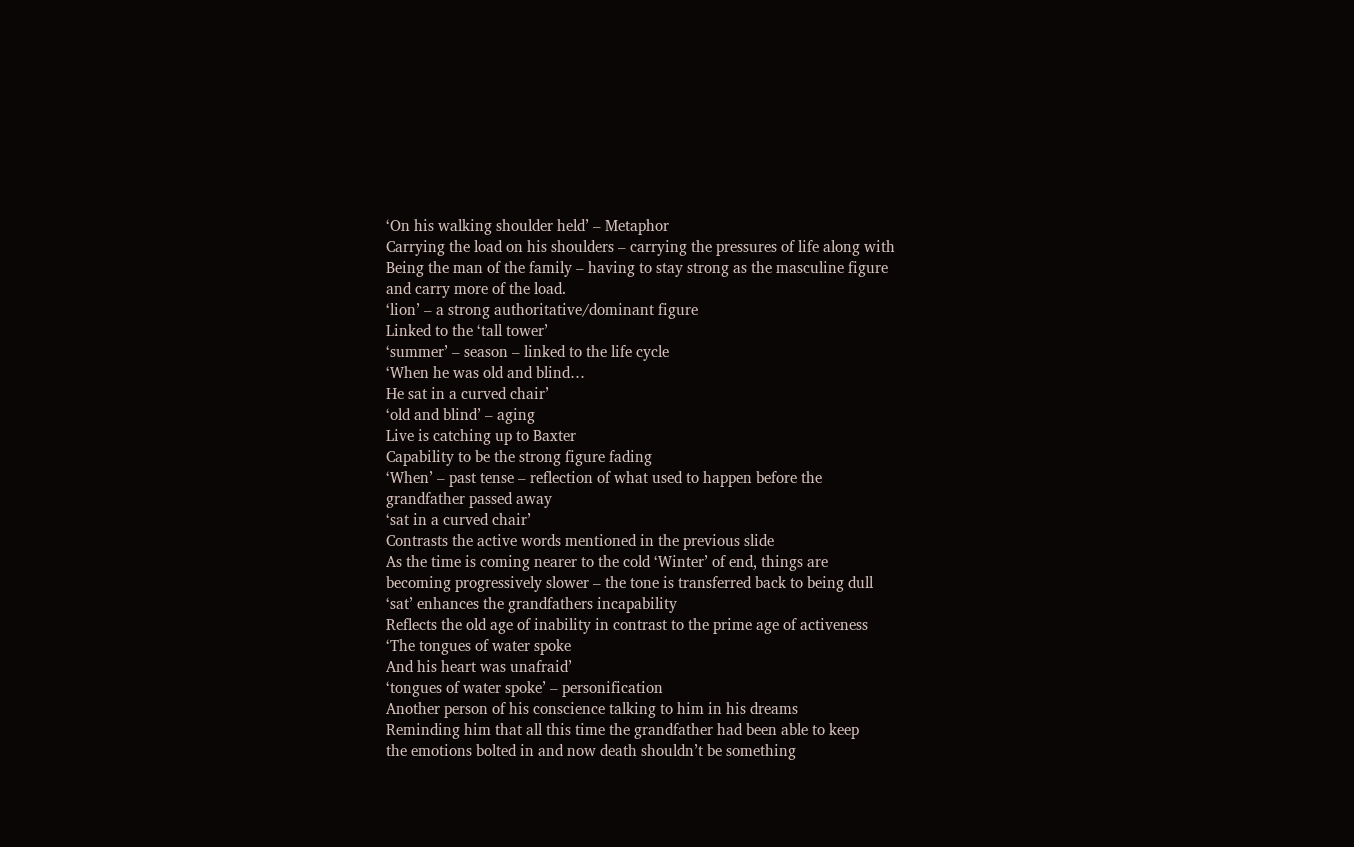‘On his walking shoulder held’ – Metaphor
Carrying the load on his shoulders – carrying the pressures of life along with
Being the man of the family – having to stay strong as the masculine figure
and carry more of the load.
‘lion’ – a strong authoritative/dominant figure
Linked to the ‘tall tower’
‘summer’ – season – linked to the life cycle
‘When he was old and blind…
He sat in a curved chair’
‘old and blind’ – aging
Live is catching up to Baxter
Capability to be the strong figure fading
‘When’ – past tense – reflection of what used to happen before the
grandfather passed away
‘sat in a curved chair’
Contrasts the active words mentioned in the previous slide
As the time is coming nearer to the cold ‘Winter’ of end, things are
becoming progressively slower – the tone is transferred back to being dull
‘sat’ enhances the grandfathers incapability
Reflects the old age of inability in contrast to the prime age of activeness
‘The tongues of water spoke
And his heart was unafraid’
‘tongues of water spoke’ – personification
Another person of his conscience talking to him in his dreams
Reminding him that all this time the grandfather had been able to keep
the emotions bolted in and now death shouldn’t be something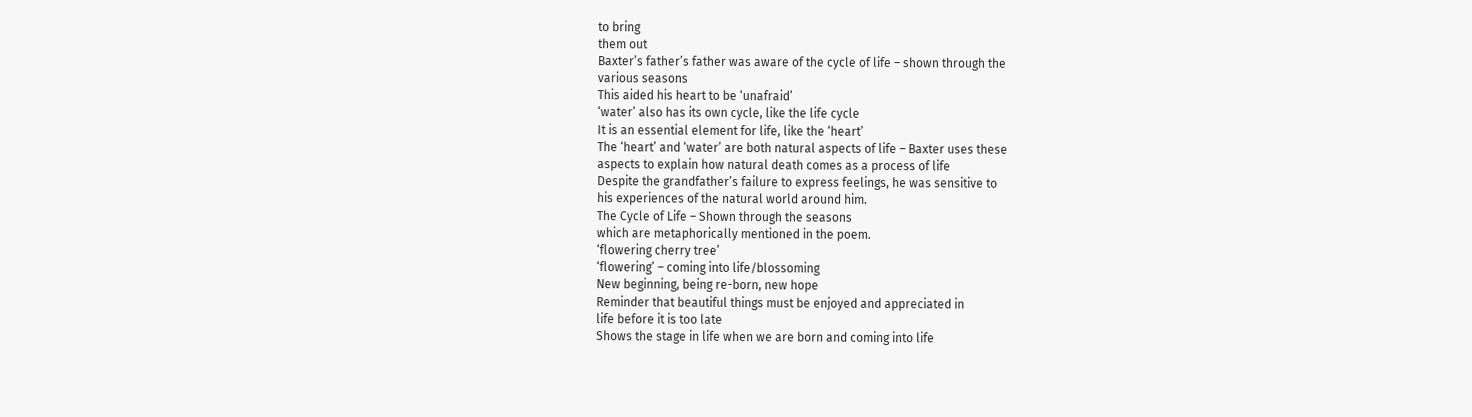to bring
them out
Baxter’s father’s father was aware of the cycle of life – shown through the
various seasons
This aided his heart to be ‘unafraid’
‘water’ also has its own cycle, like the life cycle
It is an essential element for life, like the ‘heart’
The ‘heart’ and ‘water’ are both natural aspects of life – Baxter uses these
aspects to explain how natural death comes as a process of life
Despite the grandfather’s failure to express feelings, he was sensitive to
his experiences of the natural world around him.
The Cycle of Life – Shown through the seasons
which are metaphorically mentioned in the poem.
‘flowering cherry tree’
‘flowering’ – coming into life/blossoming
New beginning, being re-born, new hope
Reminder that beautiful things must be enjoyed and appreciated in
life before it is too late
Shows the stage in life when we are born and coming into life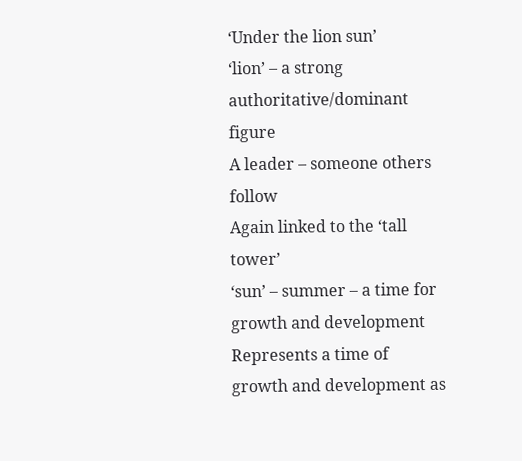‘Under the lion sun’
‘lion’ – a strong authoritative/dominant figure
A leader – someone others follow
Again linked to the ‘tall tower’
‘sun’ – summer – a time for growth and development
Represents a time of growth and development as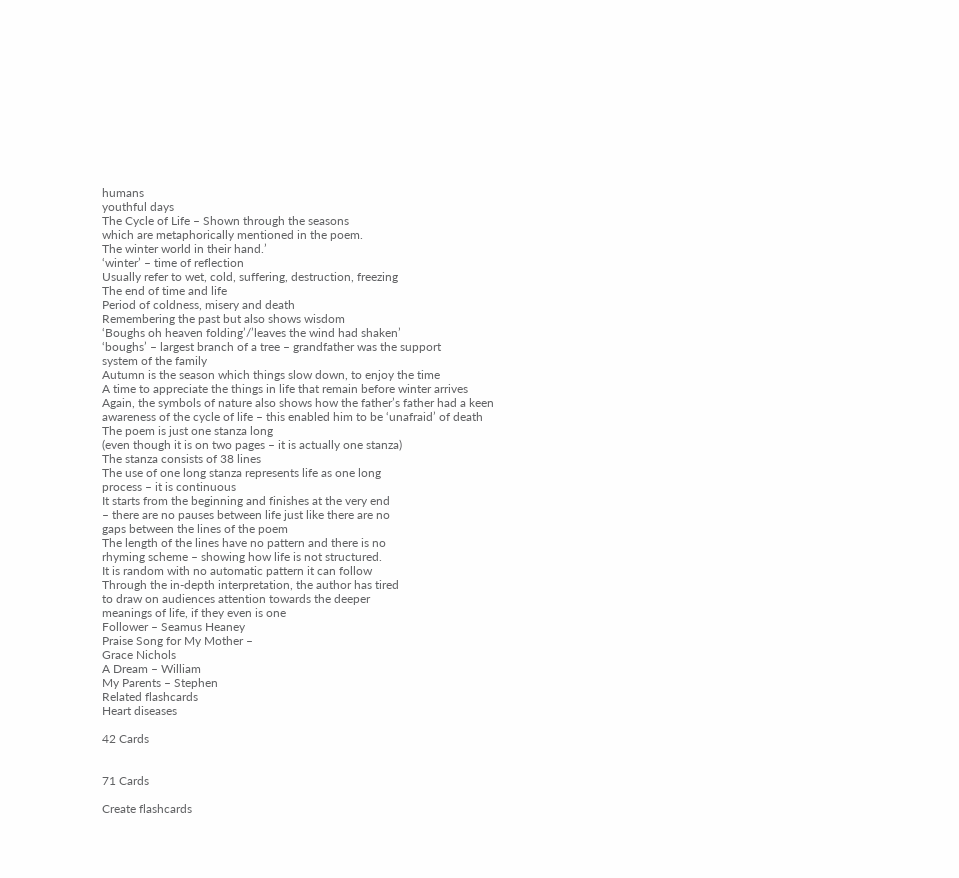humans
youthful days
The Cycle of Life – Shown through the seasons
which are metaphorically mentioned in the poem.
The winter world in their hand.’
‘winter’ – time of reflection
Usually refer to wet, cold, suffering, destruction, freezing
The end of time and life
Period of coldness, misery and death
Remembering the past but also shows wisdom
‘Boughs oh heaven folding’/’leaves the wind had shaken’
‘boughs’ – largest branch of a tree – grandfather was the support
system of the family
Autumn is the season which things slow down, to enjoy the time
A time to appreciate the things in life that remain before winter arrives
Again, the symbols of nature also shows how the father’s father had a keen
awareness of the cycle of life – this enabled him to be ‘unafraid’ of death
The poem is just one stanza long
(even though it is on two pages – it is actually one stanza)
The stanza consists of 38 lines
The use of one long stanza represents life as one long
process – it is continuous
It starts from the beginning and finishes at the very end
– there are no pauses between life just like there are no
gaps between the lines of the poem
The length of the lines have no pattern and there is no
rhyming scheme – showing how life is not structured.
It is random with no automatic pattern it can follow
Through the in-depth interpretation, the author has tired
to draw on audiences attention towards the deeper
meanings of life, if they even is one
Follower – Seamus Heaney
Praise Song for My Mother –
Grace Nichols
A Dream – William
My Parents – Stephen
Related flashcards
Heart diseases

42 Cards


71 Cards

Create flashcards